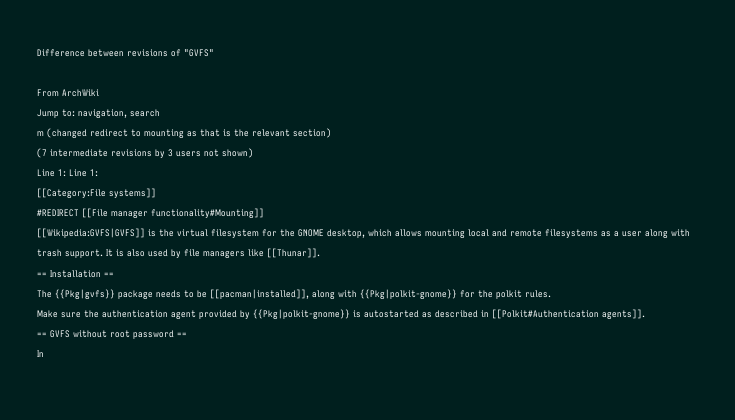Difference between revisions of "GVFS"

From ArchWiki
Jump to: navigation, search
m (changed redirect to mounting as that is the relevant section)
(7 intermediate revisions by 3 users not shown)
Line 1: Line 1:
[[Category:File systems]]
#REDIRECT [[File manager functionality#Mounting]]
[[Wikipedia:GVFS|GVFS]] is the virtual filesystem for the GNOME desktop, which allows mounting local and remote filesystems as a user along with trash support. It is also used by file managers like [[Thunar]].
== Installation ==
The {{Pkg|gvfs}} package needs to be [[pacman|installed]], along with {{Pkg|polkit-gnome}} for the polkit rules.
Make sure the authentication agent provided by {{Pkg|polkit-gnome}} is autostarted as described in [[Polkit#Authentication agents]].
== GVFS without root password ==
In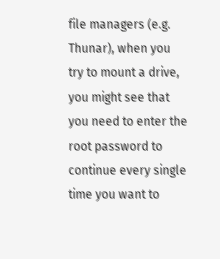file managers (e.g. Thunar), when you try to mount a drive, you might see that you need to enter the root password to continue every single time you want to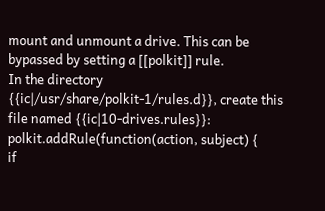mount and unmount a drive. This can be bypassed by setting a [[polkit]] rule.
In the directory {{ic|/usr/share/polkit-1/rules.d}}, create this file named {{ic|10-drives.rules}}:
polkit.addRule(function(action, subject) {
if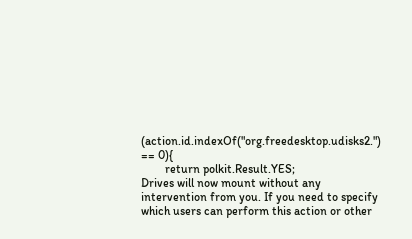(action.id.indexOf("org.freedesktop.udisks2.") == 0){
        return polkit.Result.YES;
Drives will now mount without any intervention from you. If you need to specify which users can perform this action or other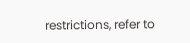restrictions, refer to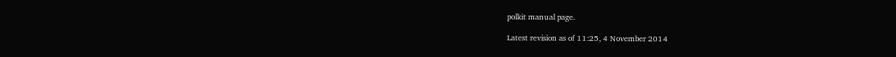polkit manual page.

Latest revision as of 11:25, 4 November 2014